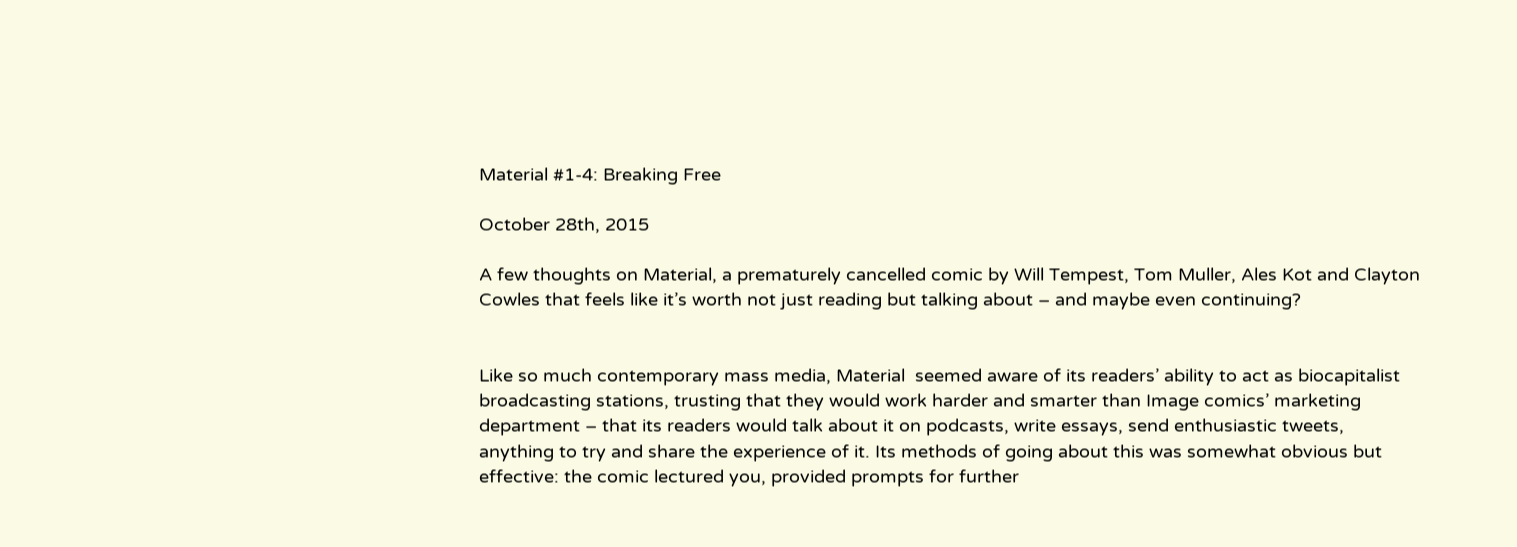Material #1-4: Breaking Free

October 28th, 2015

A few thoughts on Material, a prematurely cancelled comic by Will Tempest, Tom Muller, Ales Kot and Clayton Cowles that feels like it’s worth not just reading but talking about – and maybe even continuing?


Like so much contemporary mass media, Material  seemed aware of its readers’ ability to act as biocapitalist broadcasting stations, trusting that they would work harder and smarter than Image comics’ marketing department – that its readers would talk about it on podcasts, write essays, send enthusiastic tweets, anything to try and share the experience of it. Its methods of going about this was somewhat obvious but effective: the comic lectured you, provided prompts for further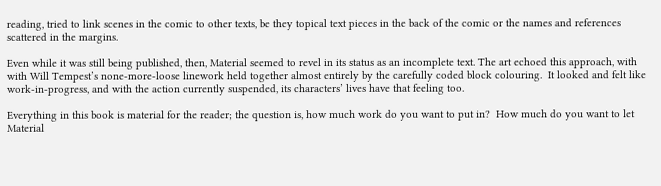reading, tried to link scenes in the comic to other texts, be they topical text pieces in the back of the comic or the names and references scattered in the margins.

Even while it was still being published, then, Material seemed to revel in its status as an incomplete text. The art echoed this approach, with with Will Tempest’s none-more-loose linework held together almost entirely by the carefully coded block colouring.  It looked and felt like work-in-progress, and with the action currently suspended, its characters’ lives have that feeling too.

Everything in this book is material for the reader; the question is, how much work do you want to put in?  How much do you want to let Material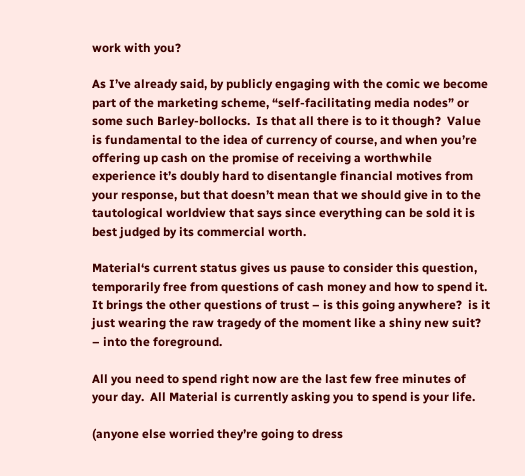work with you?

As I’ve already said, by publicly engaging with the comic we become part of the marketing scheme, “self-facilitating media nodes” or some such Barley-bollocks.  Is that all there is to it though?  Value is fundamental to the idea of currency of course, and when you’re offering up cash on the promise of receiving a worthwhile experience it’s doubly hard to disentangle financial motives from your response, but that doesn’t mean that we should give in to the tautological worldview that says since everything can be sold it is best judged by its commercial worth.

Material‘s current status gives us pause to consider this question, temporarily free from questions of cash money and how to spend it.  It brings the other questions of trust – is this going anywhere?  is it just wearing the raw tragedy of the moment like a shiny new suit? – into the foreground.

All you need to spend right now are the last few free minutes of your day.  All Material is currently asking you to spend is your life.

(anyone else worried they’re going to dress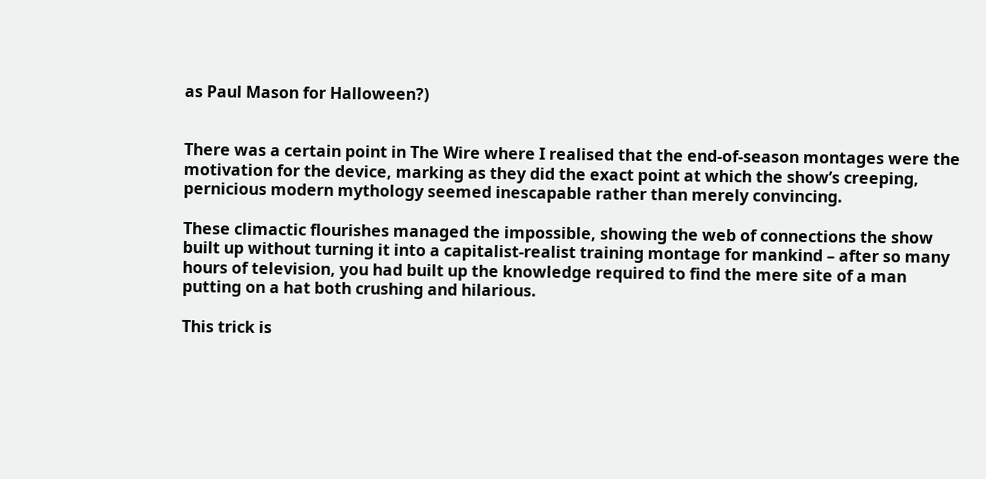as Paul Mason for Halloween?)


There was a certain point in The Wire where I realised that the end-of-season montages were the motivation for the device, marking as they did the exact point at which the show’s creeping, pernicious modern mythology seemed inescapable rather than merely convincing.

These climactic flourishes managed the impossible, showing the web of connections the show built up without turning it into a capitalist-realist training montage for mankind – after so many hours of television, you had built up the knowledge required to find the mere site of a man putting on a hat both crushing and hilarious.

This trick is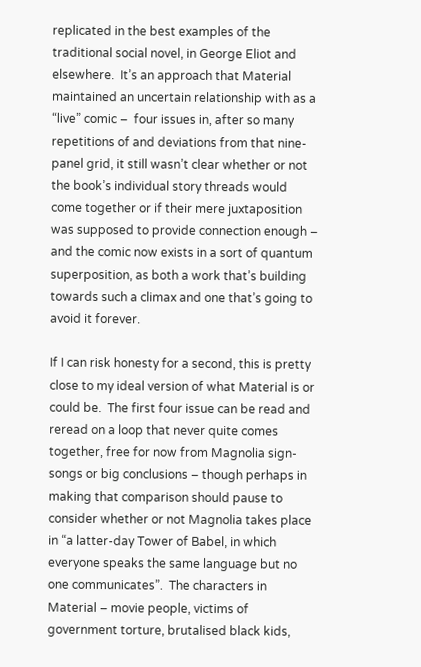replicated in the best examples of the traditional social novel, in George Eliot and elsewhere.  It’s an approach that Material maintained an uncertain relationship with as a “live” comic –  four issues in, after so many repetitions of and deviations from that nine-panel grid, it still wasn’t clear whether or not the book’s individual story threads would come together or if their mere juxtaposition was supposed to provide connection enough – and the comic now exists in a sort of quantum superposition, as both a work that’s building towards such a climax and one that’s going to avoid it forever.

If I can risk honesty for a second, this is pretty close to my ideal version of what Material is or could be.  The first four issue can be read and reread on a loop that never quite comes together, free for now from Magnolia sign-songs or big conclusions – though perhaps in making that comparison should pause to consider whether or not Magnolia takes place in “a latter-day Tower of Babel, in which everyone speaks the same language but no one communicates”.  The characters in Material – movie people, victims of government torture, brutalised black kids,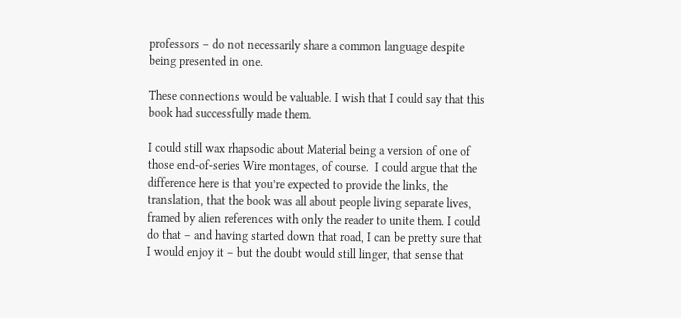professors – do not necessarily share a common language despite being presented in one.

These connections would be valuable. I wish that I could say that this book had successfully made them.

I could still wax rhapsodic about Material being a version of one of those end-of-series Wire montages, of course.  I could argue that the difference here is that you’re expected to provide the links, the translation, that the book was all about people living separate lives, framed by alien references with only the reader to unite them. I could do that – and having started down that road, I can be pretty sure that I would enjoy it – but the doubt would still linger, that sense that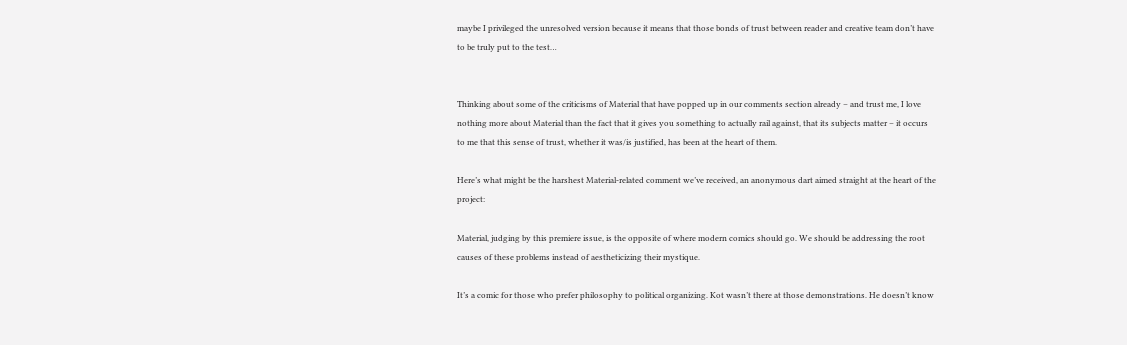maybe I privileged the unresolved version because it means that those bonds of trust between reader and creative team don’t have to be truly put to the test…


Thinking about some of the criticisms of Material that have popped up in our comments section already – and trust me, I love nothing more about Material than the fact that it gives you something to actually rail against, that its subjects matter – it occurs to me that this sense of trust, whether it was/is justified, has been at the heart of them.

Here’s what might be the harshest Material-related comment we’ve received, an anonymous dart aimed straight at the heart of the project:

Material, judging by this premiere issue, is the opposite of where modern comics should go. We should be addressing the root causes of these problems instead of aestheticizing their mystique.

It’s a comic for those who prefer philosophy to political organizing. Kot wasn’t there at those demonstrations. He doesn’t know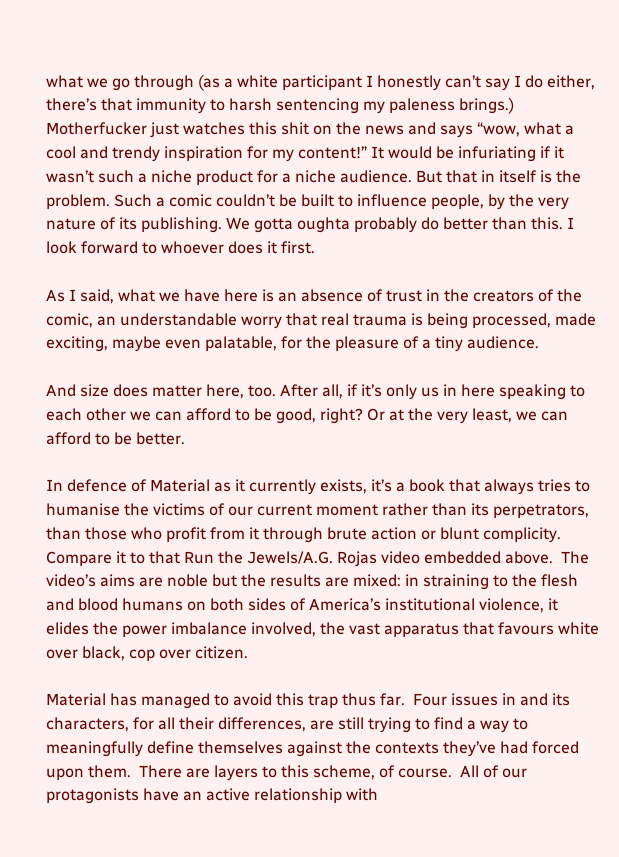what we go through (as a white participant I honestly can’t say I do either, there’s that immunity to harsh sentencing my paleness brings.) Motherfucker just watches this shit on the news and says “wow, what a cool and trendy inspiration for my content!” It would be infuriating if it wasn’t such a niche product for a niche audience. But that in itself is the problem. Such a comic couldn’t be built to influence people, by the very nature of its publishing. We gotta oughta probably do better than this. I look forward to whoever does it first.

As I said, what we have here is an absence of trust in the creators of the comic, an understandable worry that real trauma is being processed, made exciting, maybe even palatable, for the pleasure of a tiny audience.

And size does matter here, too. After all, if it’s only us in here speaking to each other we can afford to be good, right? Or at the very least, we can afford to be better.

In defence of Material as it currently exists, it’s a book that always tries to humanise the victims of our current moment rather than its perpetrators, than those who profit from it through brute action or blunt complicity.  Compare it to that Run the Jewels/A.G. Rojas video embedded above.  The video’s aims are noble but the results are mixed: in straining to the flesh and blood humans on both sides of America’s institutional violence, it elides the power imbalance involved, the vast apparatus that favours white over black, cop over citizen.

Material has managed to avoid this trap thus far.  Four issues in and its characters, for all their differences, are still trying to find a way to meaningfully define themselves against the contexts they’ve had forced upon them.  There are layers to this scheme, of course.  All of our protagonists have an active relationship with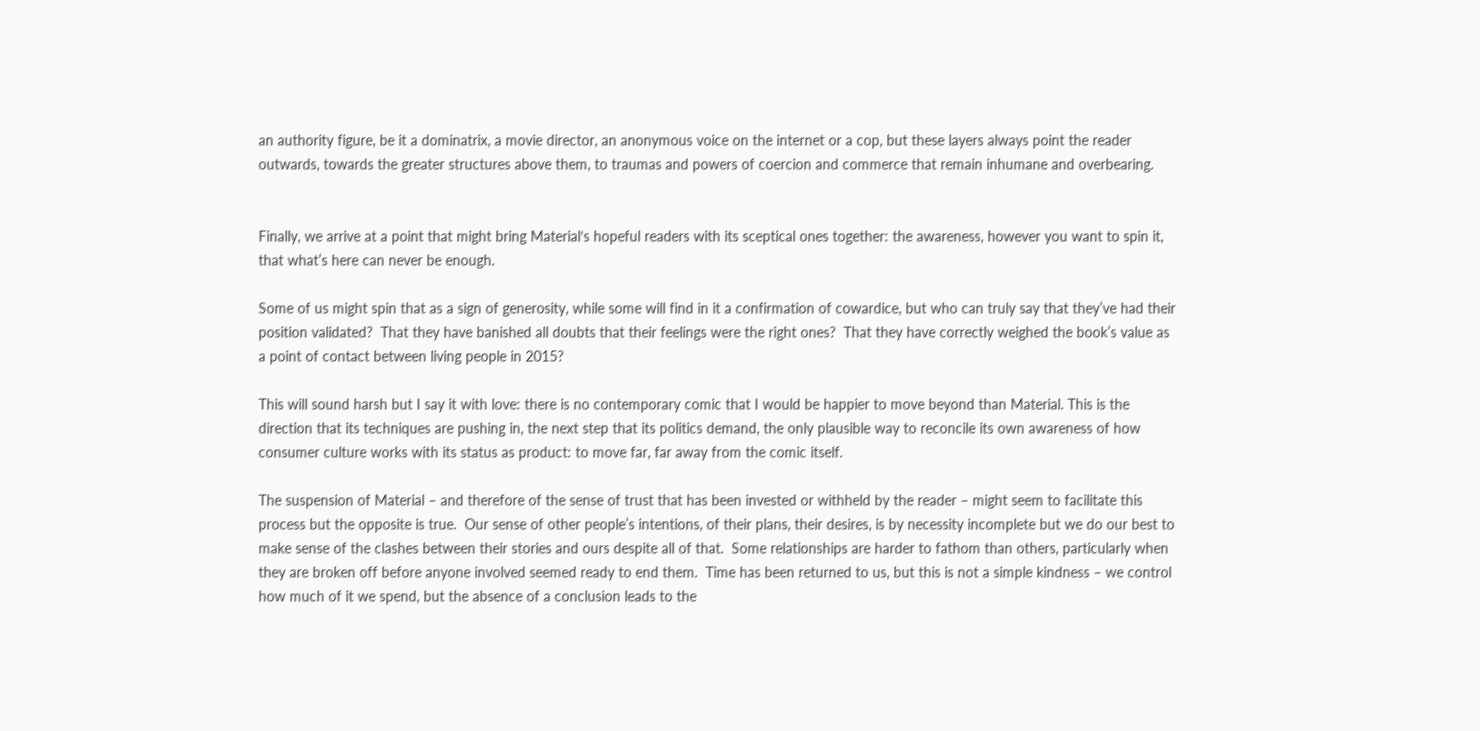an authority figure, be it a dominatrix, a movie director, an anonymous voice on the internet or a cop, but these layers always point the reader outwards, towards the greater structures above them, to traumas and powers of coercion and commerce that remain inhumane and overbearing.


Finally, we arrive at a point that might bring Material‘s hopeful readers with its sceptical ones together: the awareness, however you want to spin it, that what’s here can never be enough.

Some of us might spin that as a sign of generosity, while some will find in it a confirmation of cowardice, but who can truly say that they’ve had their position validated?  That they have banished all doubts that their feelings were the right ones?  That they have correctly weighed the book’s value as a point of contact between living people in 2015?

This will sound harsh but I say it with love: there is no contemporary comic that I would be happier to move beyond than Material. This is the direction that its techniques are pushing in, the next step that its politics demand, the only plausible way to reconcile its own awareness of how consumer culture works with its status as product: to move far, far away from the comic itself.

The suspension of Material – and therefore of the sense of trust that has been invested or withheld by the reader – might seem to facilitate this process but the opposite is true.  Our sense of other people’s intentions, of their plans, their desires, is by necessity incomplete but we do our best to make sense of the clashes between their stories and ours despite all of that.  Some relationships are harder to fathom than others, particularly when they are broken off before anyone involved seemed ready to end them.  Time has been returned to us, but this is not a simple kindness – we control how much of it we spend, but the absence of a conclusion leads to the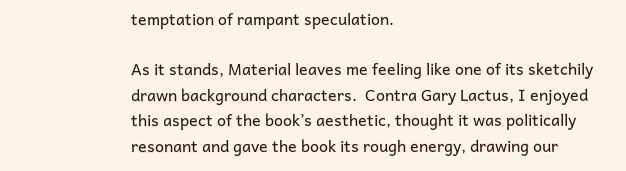temptation of rampant speculation.

As it stands, Material leaves me feeling like one of its sketchily drawn background characters.  Contra Gary Lactus, I enjoyed this aspect of the book’s aesthetic, thought it was politically resonant and gave the book its rough energy, drawing our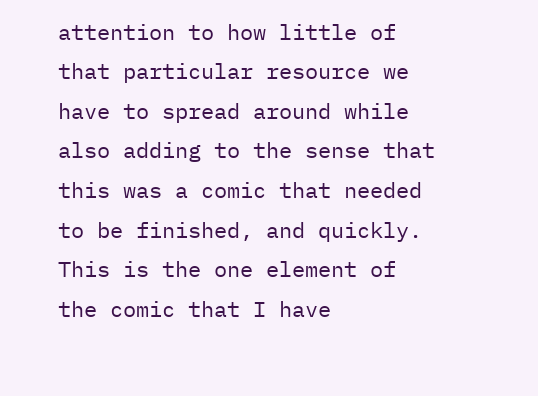attention to how little of that particular resource we have to spread around while also adding to the sense that this was a comic that needed to be finished, and quickly. This is the one element of the comic that I have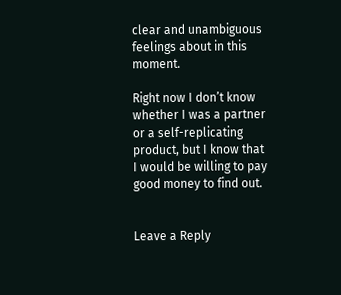clear and unambiguous feelings about in this moment.

Right now I don’t know whether I was a partner or a self-replicating product, but I know that I would be willing to pay good money to find out.


Leave a Reply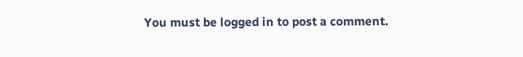You must be logged in to post a comment.